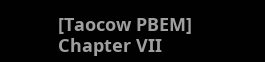[Taocow PBEM] Chapter VII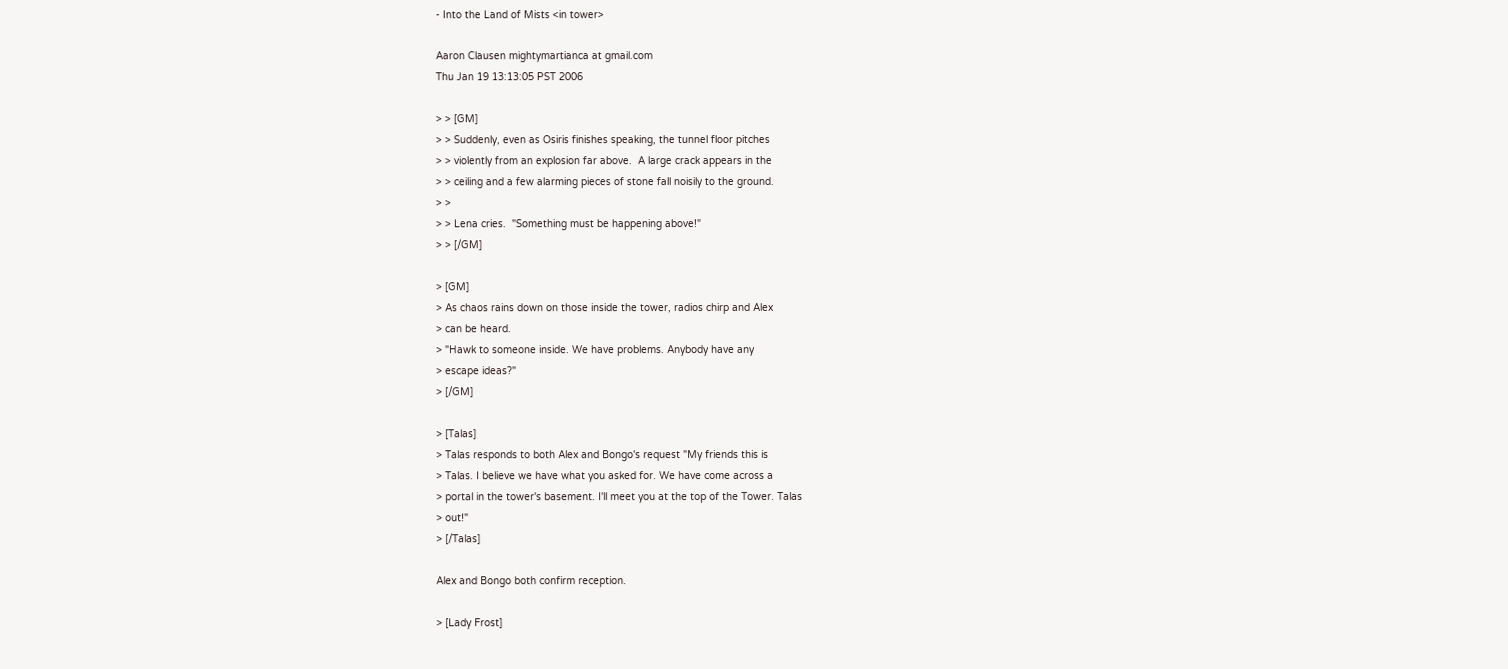- Into the Land of Mists <in tower>

Aaron Clausen mightymartianca at gmail.com
Thu Jan 19 13:13:05 PST 2006

> > [GM]
> > Suddenly, even as Osiris finishes speaking, the tunnel floor pitches
> > violently from an explosion far above.  A large crack appears in the
> > ceiling and a few alarming pieces of stone fall noisily to the ground.
> >
> > Lena cries.  "Something must be happening above!"
> > [/GM]

> [GM]
> As chaos rains down on those inside the tower, radios chirp and Alex
> can be heard.
> "Hawk to someone inside. We have problems. Anybody have any
> escape ideas?"
> [/GM]

> [Talas]
> Talas responds to both Alex and Bongo's request "My friends this is
> Talas. I believe we have what you asked for. We have come across a
> portal in the tower's basement. I'll meet you at the top of the Tower. Talas
> out!"
> [/Talas]

Alex and Bongo both confirm reception.

> [Lady Frost]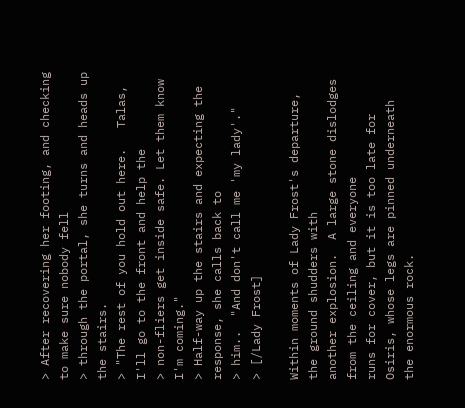> After recovering her footing, and checking to make sure nobody fell
> through the portal, she turns and heads up the stairs.
> "The rest of you hold out here.   Talas, I'll go to the front and help the
> non-fliers get inside safe. Let them know I'm coming."
> Half-way up the stairs and expecting the response, she calls back to
> him..  "And don't call me 'my lady'."
> [/Lady Frost]

Within moments of Lady Frost's departure, the ground shudders with
another explosion.  A large stone dislodges from the ceiling and everyone
runs for cover, but it is too late for Osiris, whose legs are pinned underneath
the enormous rock.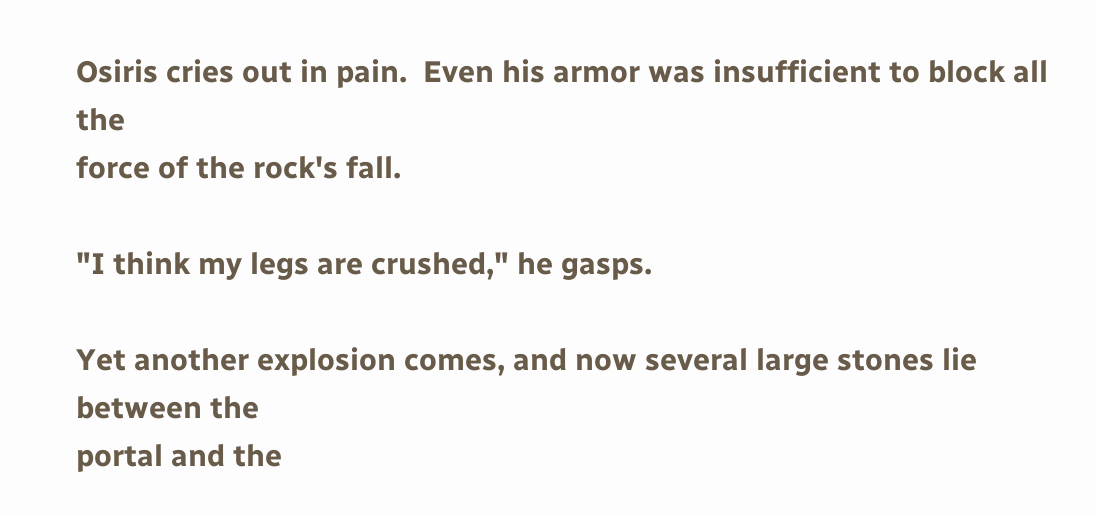Osiris cries out in pain.  Even his armor was insufficient to block all the
force of the rock's fall.

"I think my legs are crushed," he gasps.

Yet another explosion comes, and now several large stones lie between the
portal and the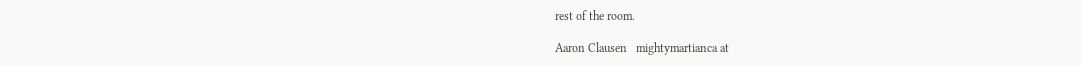rest of the room.

Aaron Clausen   mightymartianca at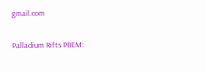gmail.com

Palladium Rifts PBEM: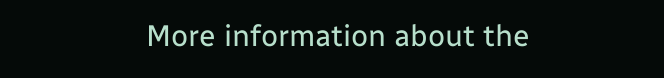More information about the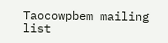Taocowpbem mailing list